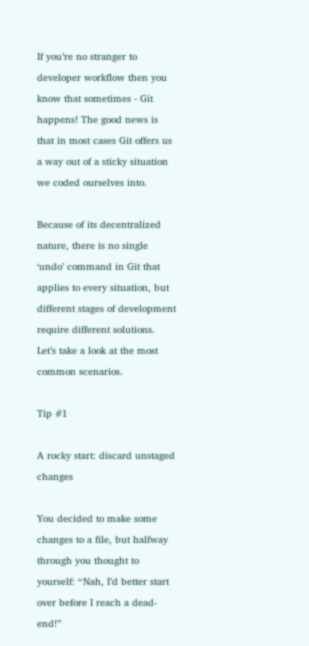If you’re no stranger to developer workflow then you know that sometimes - Git happens! The good news is that in most cases Git offers us a way out of a sticky situation we coded ourselves into.

Because of its decentralized nature, there is no single ‘undo’ command in Git that applies to every situation, but different stages of development require different solutions. Let’s take a look at the most common scenarios.

Tip #1

A rocky start: discard unstaged changes

You decided to make some changes to a file, but halfway through you thought to yourself: “Nah, I’d better start over before I reach a dead-end!”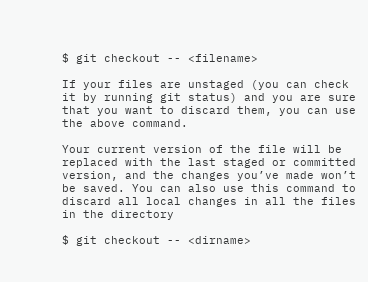$ git checkout -- <filename>

If your files are unstaged (you can check it by running git status) and you are sure that you want to discard them, you can use the above command.

Your current version of the file will be replaced with the last staged or committed version, and the changes you’ve made won’t be saved. You can also use this command to discard all local changes in all the files in the directory

$ git checkout -- <dirname>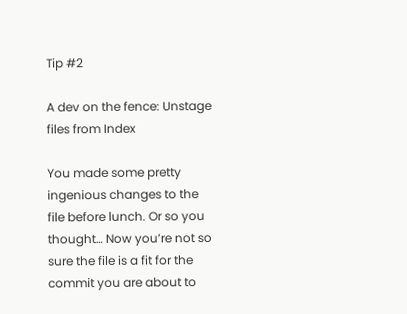Tip #2

A dev on the fence: Unstage files from Index

You made some pretty ingenious changes to the file before lunch. Or so you thought… Now you’re not so sure the file is a fit for the commit you are about to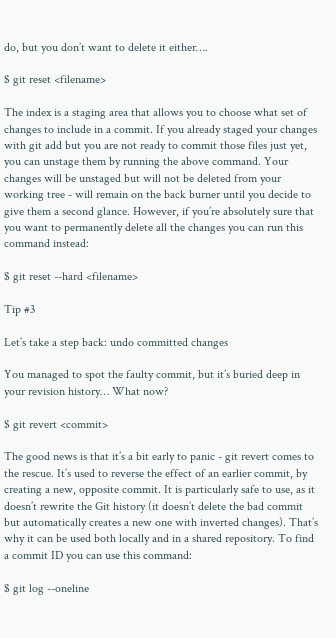do, but you don’t want to delete it either….

$ git reset <filename>

The index is a staging area that allows you to choose what set of changes to include in a commit. If you already staged your changes with git add but you are not ready to commit those files just yet, you can unstage them by running the above command. Your changes will be unstaged but will not be deleted from your working tree - will remain on the back burner until you decide to give them a second glance. However, if you’re absolutely sure that you want to permanently delete all the changes you can run this command instead:

$ git reset --hard <filename>

Tip #3

Let’s take a step back: undo committed changes

You managed to spot the faulty commit, but it’s buried deep in your revision history… What now?

$ git revert <commit>

The good news is that it’s a bit early to panic - git revert comes to the rescue. It’s used to reverse the effect of an earlier commit, by creating a new, opposite commit. It is particularly safe to use, as it doesn’t rewrite the Git history (it doesn’t delete the bad commit but automatically creates a new one with inverted changes). That’s why it can be used both locally and in a shared repository. To find a commit ID you can use this command:

$ git log --oneline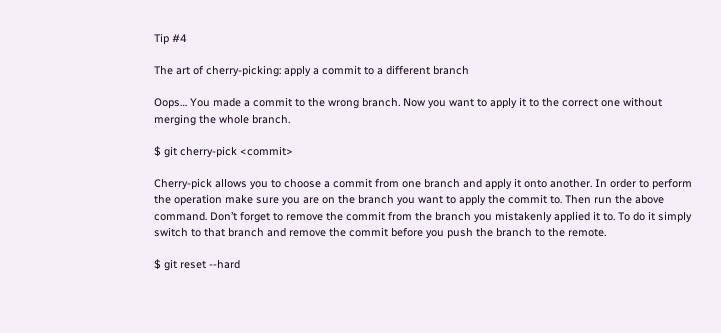Tip #4

The art of cherry-picking: apply a commit to a different branch

Oops… You made a commit to the wrong branch. Now you want to apply it to the correct one without merging the whole branch.

$ git cherry-pick <commit>

Cherry-pick allows you to choose a commit from one branch and apply it onto another. In order to perform the operation make sure you are on the branch you want to apply the commit to. Then run the above command. Don’t forget to remove the commit from the branch you mistakenly applied it to. To do it simply switch to that branch and remove the commit before you push the branch to the remote.

$ git reset --hard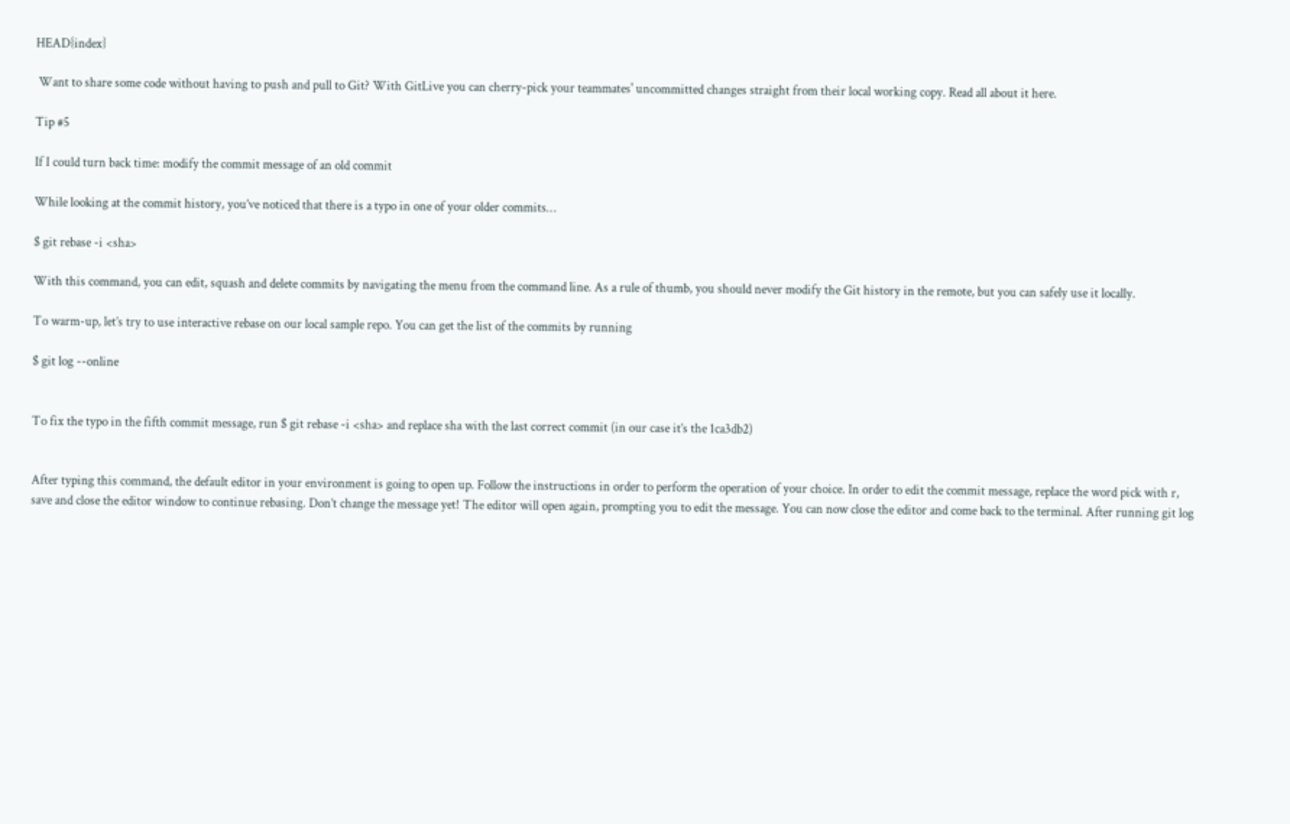HEAD{index}

 Want to share some code without having to push and pull to Git? With GitLive you can cherry-pick your teammates' uncommitted changes straight from their local working copy. Read all about it here.

Tip #5

If I could turn back time: modify the commit message of an old commit

While looking at the commit history, you’ve noticed that there is a typo in one of your older commits…

$ git rebase -i <sha>

With this command, you can edit, squash and delete commits by navigating the menu from the command line. As a rule of thumb, you should never modify the Git history in the remote, but you can safely use it locally.

To warm-up, let’s try to use interactive rebase on our local sample repo. You can get the list of the commits by running

$ git log --online


To fix the typo in the fifth commit message, run $ git rebase -i <sha> and replace sha with the last correct commit (in our case it’s the 1ca3db2)


After typing this command, the default editor in your environment is going to open up. Follow the instructions in order to perform the operation of your choice. In order to edit the commit message, replace the word pick with r, save and close the editor window to continue rebasing. Don’t change the message yet! The editor will open again, prompting you to edit the message. You can now close the editor and come back to the terminal. After running git log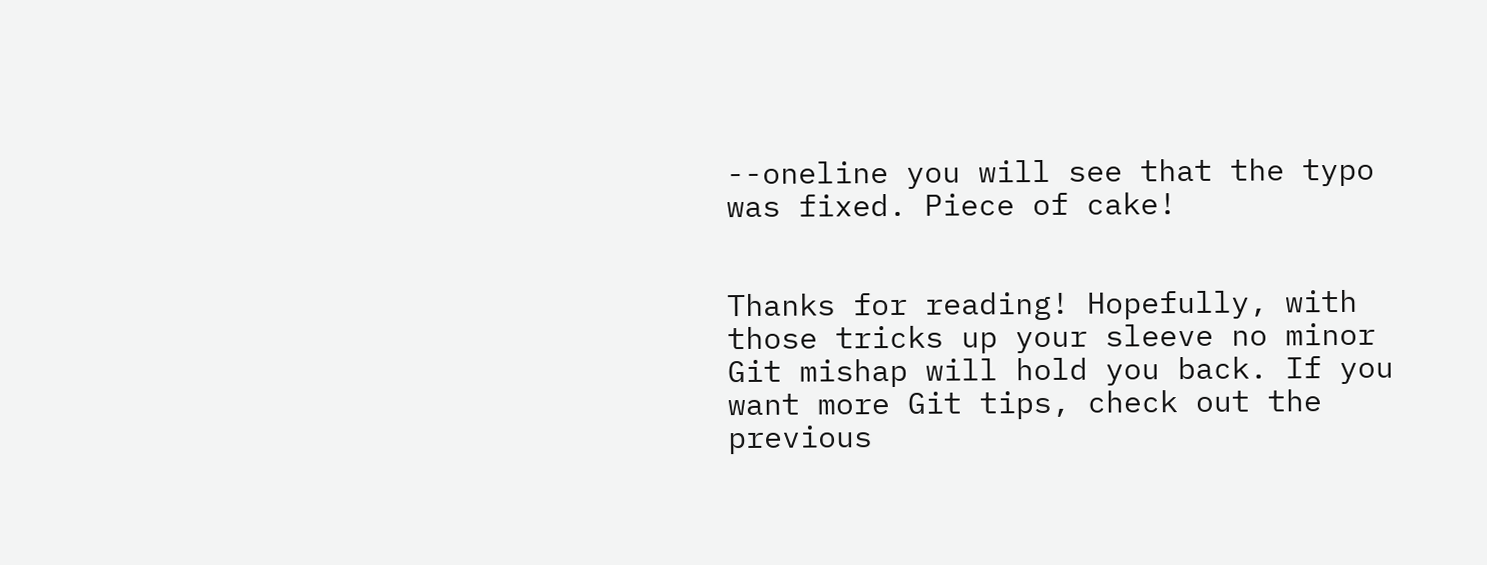--oneline you will see that the typo was fixed. Piece of cake!


Thanks for reading! Hopefully, with those tricks up your sleeve no minor Git mishap will hold you back. If you want more Git tips, check out the previous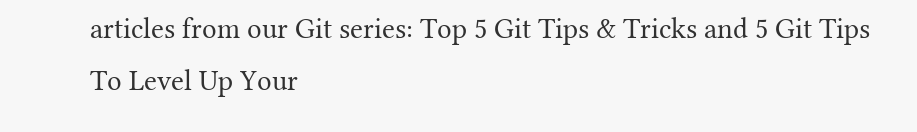articles from our Git series: Top 5 Git Tips & Tricks and 5 Git Tips To Level Up Your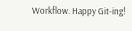Workflow. Happy Git-ing!